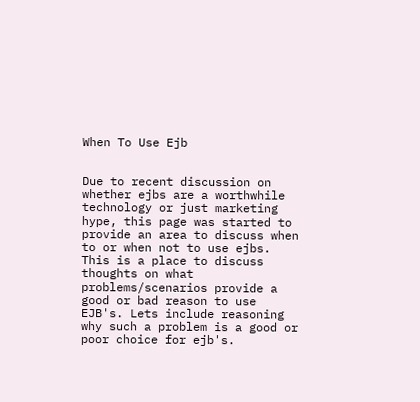When To Use Ejb


Due to recent discussion on whether ejbs are a worthwhile technology or just marketing hype, this page was started to provide an area to discuss when to or when not to use ejbs. This is a place to discuss thoughts on what problems/scenarios provide a good or bad reason to use EJB's. Lets include reasoning why such a problem is a good or poor choice for ejb's.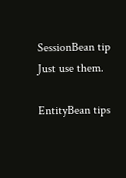SessionBean tip Just use them.

EntityBean tips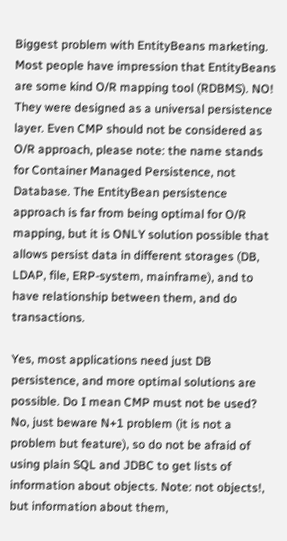Biggest problem with EntityBeans marketing. Most people have impression that EntityBeans are some kind O/R mapping tool (RDBMS). NO! They were designed as a universal persistence layer. Even CMP should not be considered as O/R approach, please note: the name stands for Container Managed Persistence, not Database. The EntityBean persistence approach is far from being optimal for O/R mapping, but it is ONLY solution possible that allows persist data in different storages (DB, LDAP, file, ERP-system, mainframe), and to have relationship between them, and do transactions.

Yes, most applications need just DB persistence, and more optimal solutions are possible. Do I mean CMP must not be used? No, just beware N+1 problem (it is not a problem but feature), so do not be afraid of using plain SQL and JDBC to get lists of information about objects. Note: not objects!, but information about them,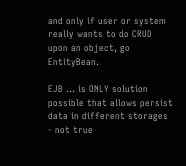and only if user or system really wants to do CRUD upon an object, go EntityBean.

EJB ... is ONLY solution possible that allows persist data in different storages - not true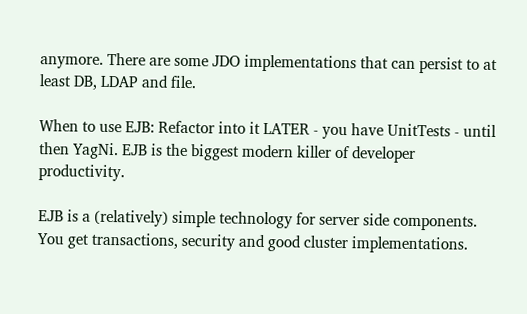anymore. There are some JDO implementations that can persist to at least DB, LDAP and file.

When to use EJB: Refactor into it LATER - you have UnitTests - until then YagNi. EJB is the biggest modern killer of developer productivity.

EJB is a (relatively) simple technology for server side components. You get transactions, security and good cluster implementations.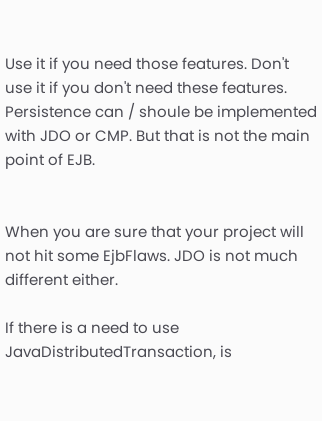Use it if you need those features. Don't use it if you don't need these features. Persistence can / shoule be implemented with JDO or CMP. But that is not the main point of EJB.


When you are sure that your project will not hit some EjbFlaws. JDO is not much different either.

If there is a need to use JavaDistributedTransaction, is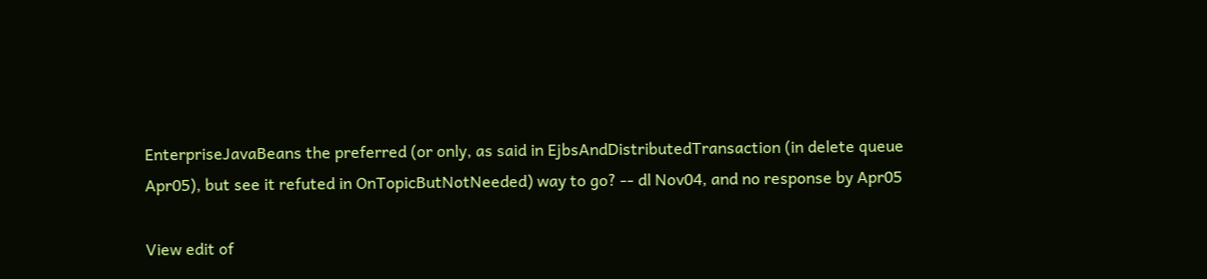EnterpriseJavaBeans the preferred (or only, as said in EjbsAndDistributedTransaction (in delete queue Apr05), but see it refuted in OnTopicButNotNeeded) way to go? -- dl Nov04, and no response by Apr05

View edit of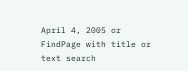April 4, 2005 or FindPage with title or text search